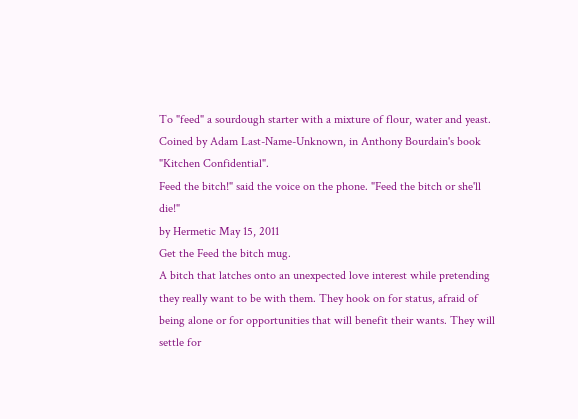To "feed" a sourdough starter with a mixture of flour, water and yeast. Coined by Adam Last-Name-Unknown, in Anthony Bourdain's book "Kitchen Confidential".
Feed the bitch!" said the voice on the phone. "Feed the bitch or she'll die!"
by Hermetic May 15, 2011
Get the Feed the bitch mug.
A bitch that latches onto an unexpected love interest while pretending they really want to be with them. They hook on for status, afraid of being alone or for opportunities that will benefit their wants. They will settle for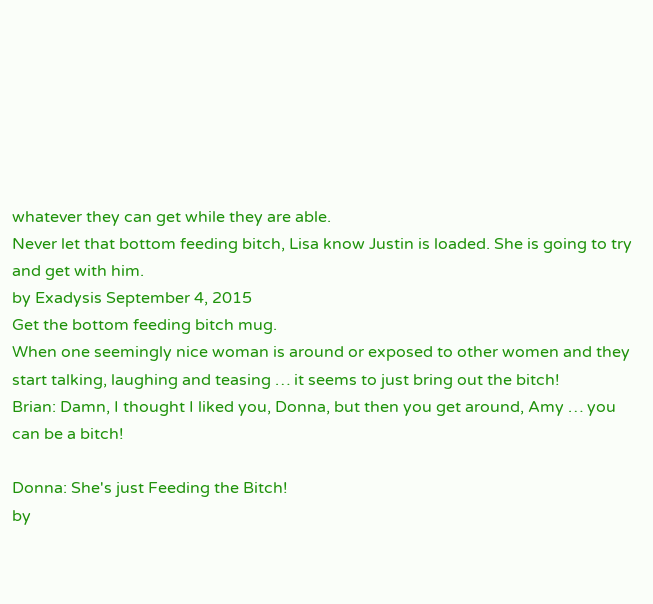whatever they can get while they are able.
Never let that bottom feeding bitch, Lisa know Justin is loaded. She is going to try and get with him.
by Exadysis September 4, 2015
Get the bottom feeding bitch mug.
When one seemingly nice woman is around or exposed to other women and they start talking, laughing and teasing … it seems to just bring out the bitch!
Brian: Damn, I thought I liked you, Donna, but then you get around, Amy … you can be a bitch!

Donna: She's just Feeding the Bitch!
by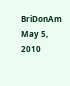BriDonAm May 5, 2010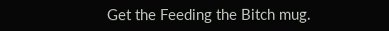Get the Feeding the Bitch mug.